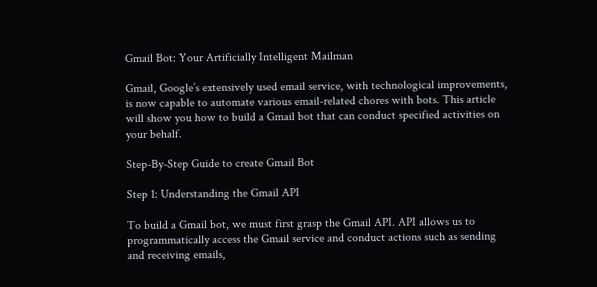Gmail Bot: Your Artificially Intelligent Mailman

Gmail, Google’s extensively used email service, with technological improvements, is now capable to automate various email-related chores with bots. This article will show you how to build a Gmail bot that can conduct specified activities on your behalf.

Step-By-Step Guide to create Gmail Bot

Step 1: Understanding the Gmail API

To build a Gmail bot, we must first grasp the Gmail API. API allows us to programmatically access the Gmail service and conduct actions such as sending and receiving emails,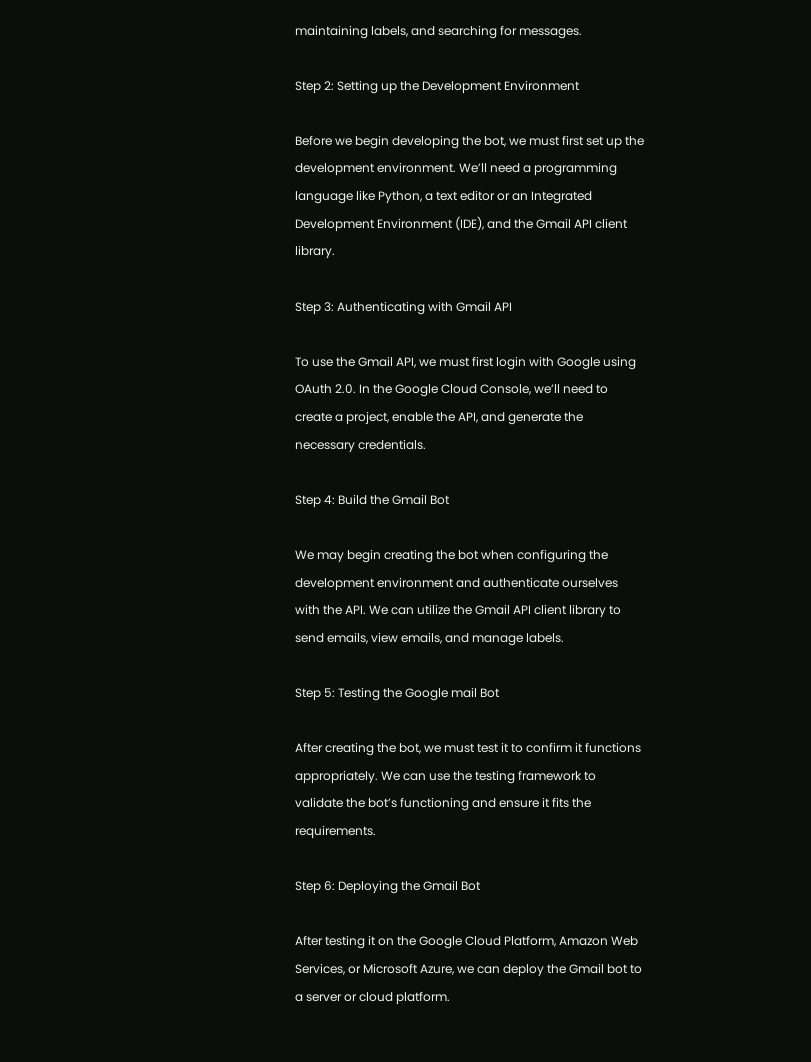maintaining labels, and searching for messages.

Step 2: Setting up the Development Environment

Before we begin developing the bot, we must first set up the development environment. We’ll need a programming language like Python, a text editor or an Integrated Development Environment (IDE), and the Gmail API client library.

Step 3: Authenticating with Gmail API

To use the Gmail API, we must first login with Google using OAuth 2.0. In the Google Cloud Console, we’ll need to create a project, enable the API, and generate the necessary credentials.

Step 4: Build the Gmail Bot

We may begin creating the bot when configuring the development environment and authenticate ourselves with the API. We can utilize the Gmail API client library to send emails, view emails, and manage labels.

Step 5: Testing the Google mail Bot

After creating the bot, we must test it to confirm it functions appropriately. We can use the testing framework to validate the bot’s functioning and ensure it fits the requirements.

Step 6: Deploying the Gmail Bot

After testing it on the Google Cloud Platform, Amazon Web Services, or Microsoft Azure, we can deploy the Gmail bot to a server or cloud platform.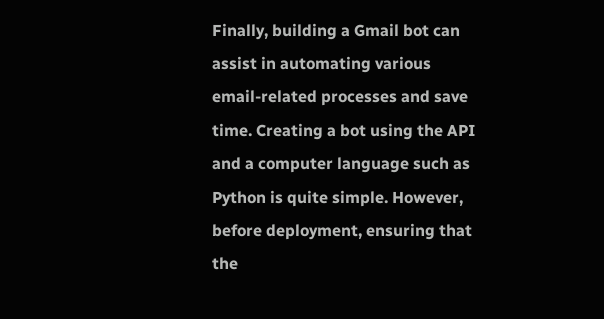Finally, building a Gmail bot can assist in automating various email-related processes and save time. Creating a bot using the API and a computer language such as Python is quite simple. However, before deployment, ensuring that the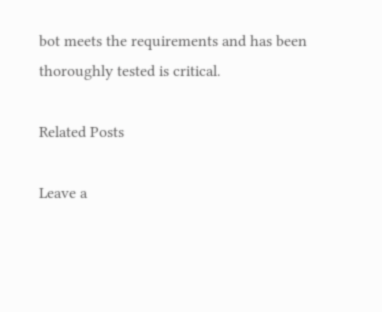bot meets the requirements and has been thoroughly tested is critical.

Related Posts

Leave a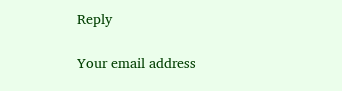Reply

Your email address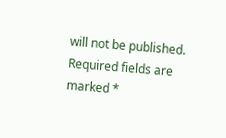will not be published. Required fields are marked *